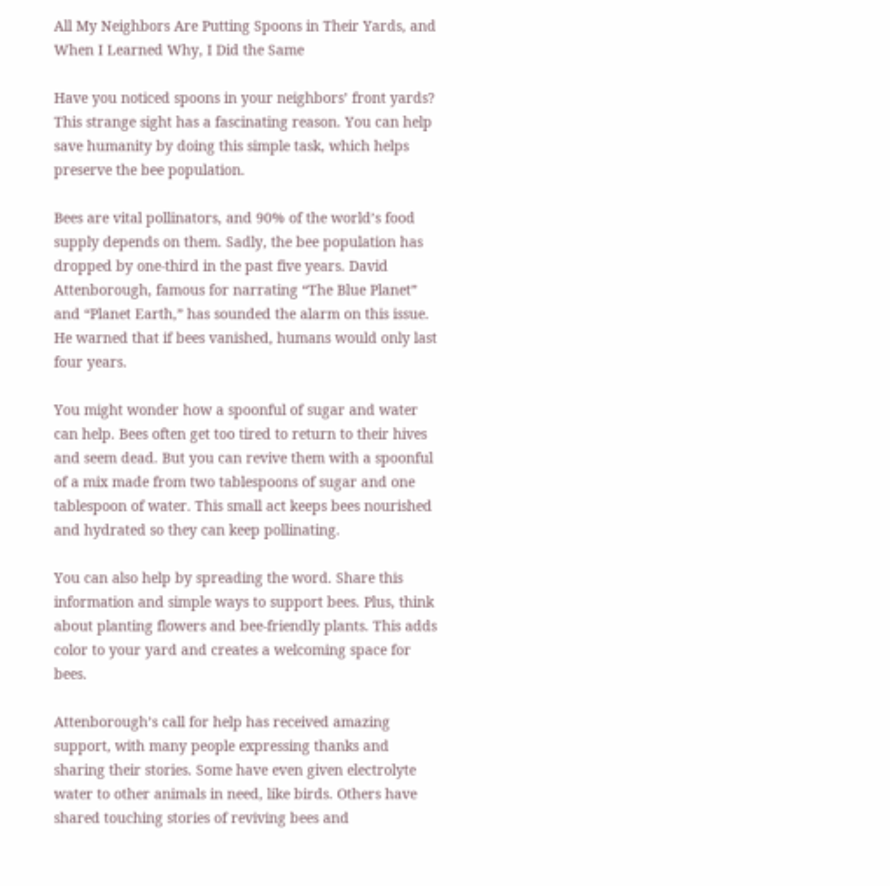All My Neighbors Are Putting Spoons in Their Yards, and When I Learned Why, I Did the Same

Have you noticed spoons in your neighbors’ front yards? This strange sight has a fascinating reason. You can help save humanity by doing this simple task, which helps preserve the bee population.

Bees are vital pollinators, and 90% of the world’s food supply depends on them. Sadly, the bee population has dropped by one-third in the past five years. David Attenborough, famous for narrating “The Blue Planet” and “Planet Earth,” has sounded the alarm on this issue. He warned that if bees vanished, humans would only last four years.

You might wonder how a spoonful of sugar and water can help. Bees often get too tired to return to their hives and seem dead. But you can revive them with a spoonful of a mix made from two tablespoons of sugar and one tablespoon of water. This small act keeps bees nourished and hydrated so they can keep pollinating.

You can also help by spreading the word. Share this information and simple ways to support bees. Plus, think about planting flowers and bee-friendly plants. This adds color to your yard and creates a welcoming space for bees.

Attenborough’s call for help has received amazing support, with many people expressing thanks and sharing their stories. Some have even given electrolyte water to other animals in need, like birds. Others have shared touching stories of reviving bees and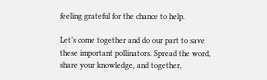feeling grateful for the chance to help.

Let’s come together and do our part to save these important pollinators. Spread the word, share your knowledge, and together,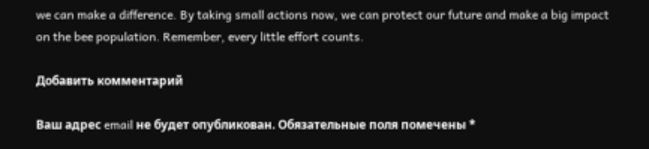we can make a difference. By taking small actions now, we can protect our future and make a big impact on the bee population. Remember, every little effort counts.

Добавить комментарий

Ваш адрес email не будет опубликован. Обязательные поля помечены *